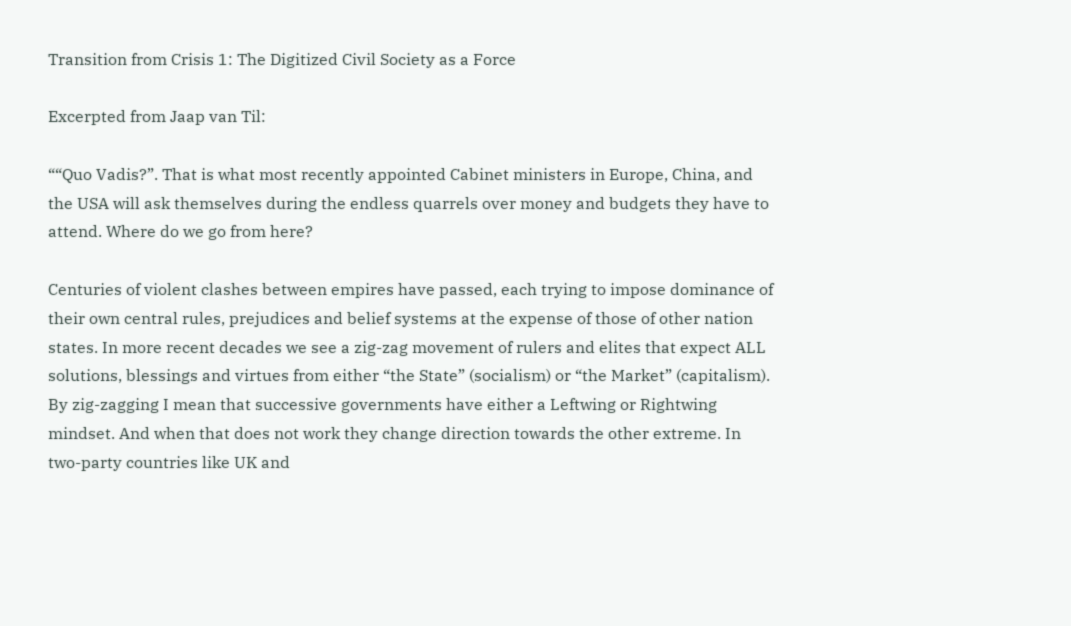Transition from Crisis 1: The Digitized Civil Society as a Force

Excerpted from Jaap van Til:

““Quo Vadis?”. That is what most recently appointed Cabinet ministers in Europe, China, and the USA will ask themselves during the endless quarrels over money and budgets they have to attend. Where do we go from here?

Centuries of violent clashes between empires have passed, each trying to impose dominance of their own central rules, prejudices and belief systems at the expense of those of other nation states. In more recent decades we see a zig-zag movement of rulers and elites that expect ALL solutions, blessings and virtues from either “the State” (socialism) or “the Market” (capitalism). By zig-zagging I mean that successive governments have either a Leftwing or Rightwing mindset. And when that does not work they change direction towards the other extreme. In two-party countries like UK and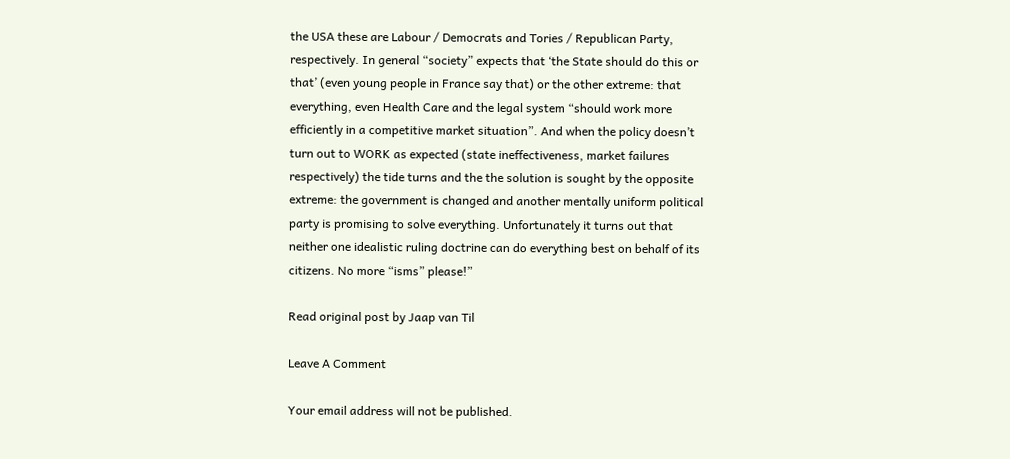the USA these are Labour / Democrats and Tories / Republican Party, respectively. In general “society” expects that ‘the State should do this or that’ (even young people in France say that) or the other extreme: that everything, even Health Care and the legal system “should work more efficiently in a competitive market situation”. And when the policy doesn’t turn out to WORK as expected (state ineffectiveness, market failures respectively) the tide turns and the the solution is sought by the opposite extreme: the government is changed and another mentally uniform political party is promising to solve everything. Unfortunately it turns out that neither one idealistic ruling doctrine can do everything best on behalf of its citizens. No more “isms” please!”

Read original post by Jaap van Til

Leave A Comment

Your email address will not be published.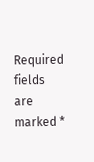Required fields are marked *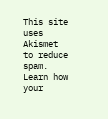This site uses Akismet to reduce spam. Learn how your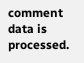comment data is processed.